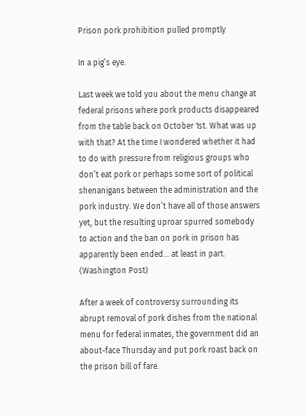Prison pork prohibition pulled promptly

In a pig’s eye.

Last week we told you about the menu change at federal prisons where pork products disappeared from the table back on October 1st. What was up with that? At the time I wondered whether it had to do with pressure from religious groups who don’t eat pork or perhaps some sort of political shenanigans between the administration and the pork industry. We don’t have all of those answers yet, but the resulting uproar spurred somebody to action and the ban on pork in prison has apparently been ended… at least in part. (Washington Post)

After a week of controversy surrounding its abrupt removal of pork dishes from the national menu for federal inmates, the government did an about-face Thursday and put pork roast back on the prison bill of fare.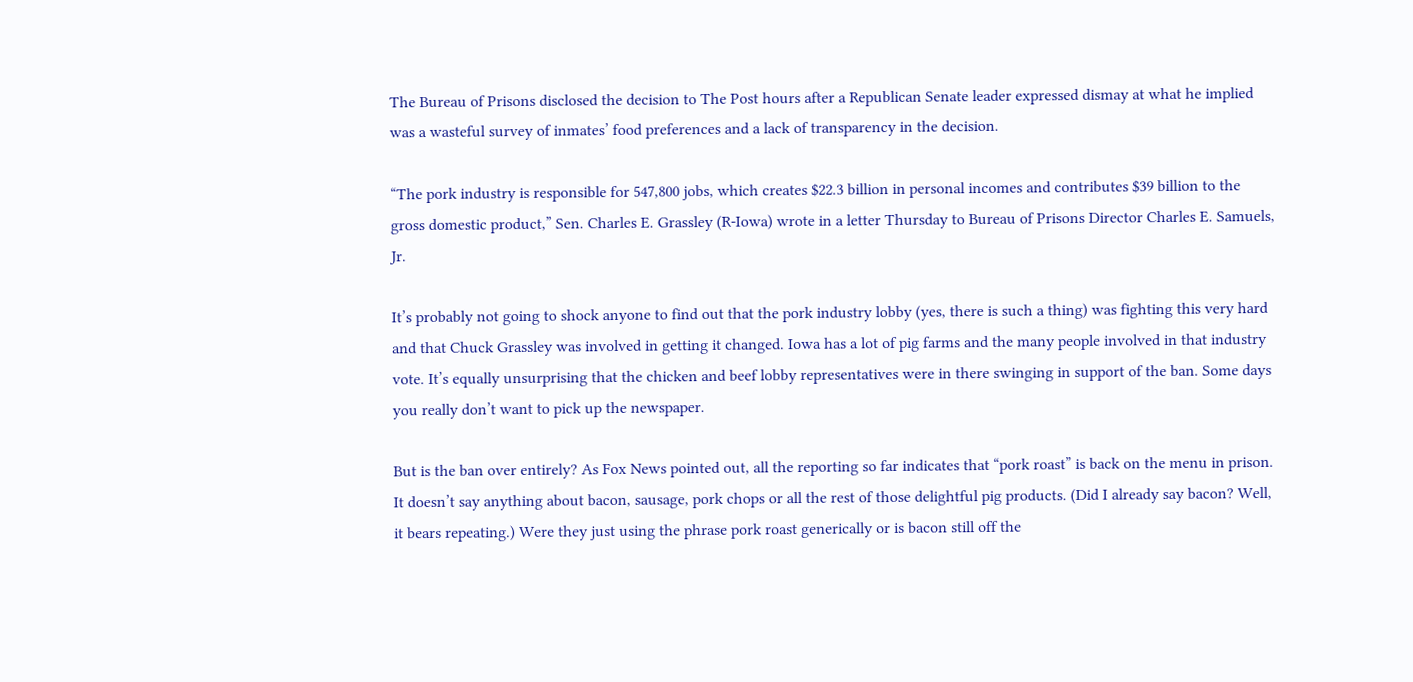The Bureau of Prisons disclosed the decision to The Post hours after a Republican Senate leader expressed dismay at what he implied was a wasteful survey of inmates’ food preferences and a lack of transparency in the decision.

“The pork industry is responsible for 547,800 jobs, which creates $22.3 billion in personal incomes and contributes $39 billion to the gross domestic product,” Sen. Charles E. Grassley (R-Iowa) wrote in a letter Thursday to Bureau of Prisons Director Charles E. Samuels, Jr.

It’s probably not going to shock anyone to find out that the pork industry lobby (yes, there is such a thing) was fighting this very hard and that Chuck Grassley was involved in getting it changed. Iowa has a lot of pig farms and the many people involved in that industry vote. It’s equally unsurprising that the chicken and beef lobby representatives were in there swinging in support of the ban. Some days you really don’t want to pick up the newspaper.

But is the ban over entirely? As Fox News pointed out, all the reporting so far indicates that “pork roast” is back on the menu in prison. It doesn’t say anything about bacon, sausage, pork chops or all the rest of those delightful pig products. (Did I already say bacon? Well, it bears repeating.) Were they just using the phrase pork roast generically or is bacon still off the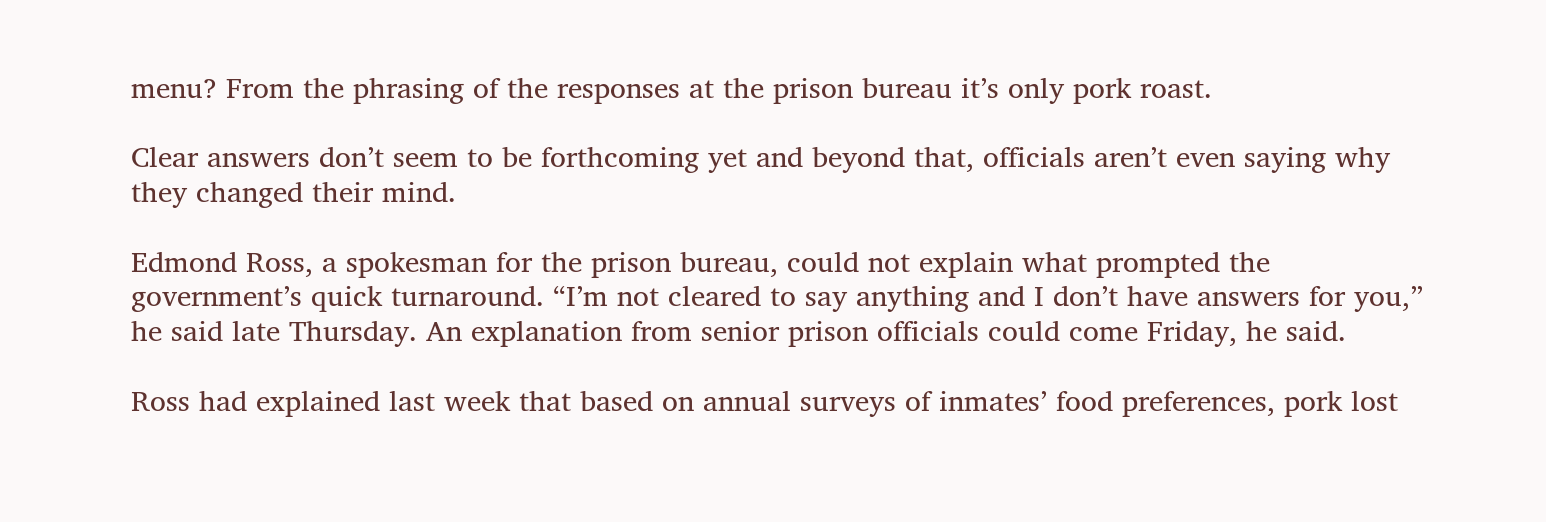menu? From the phrasing of the responses at the prison bureau it’s only pork roast.

Clear answers don’t seem to be forthcoming yet and beyond that, officials aren’t even saying why they changed their mind.

Edmond Ross, a spokesman for the prison bureau, could not explain what prompted the government’s quick turnaround. “I’m not cleared to say anything and I don’t have answers for you,” he said late Thursday. An explanation from senior prison officials could come Friday, he said.

Ross had explained last week that based on annual surveys of inmates’ food preferences, pork lost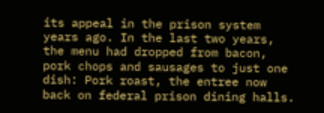its appeal in the prison system years ago. In the last two years, the menu had dropped from bacon, pork chops and sausages to just one dish: Pork roast, the entree now back on federal prison dining halls.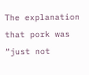The explanation that pork was “just not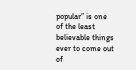popular” is one of the least believable things ever to come out of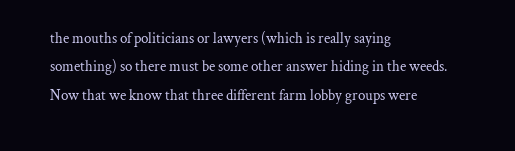the mouths of politicians or lawyers (which is really saying something) so there must be some other answer hiding in the weeds. Now that we know that three different farm lobby groups were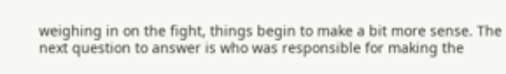weighing in on the fight, things begin to make a bit more sense. The next question to answer is who was responsible for making the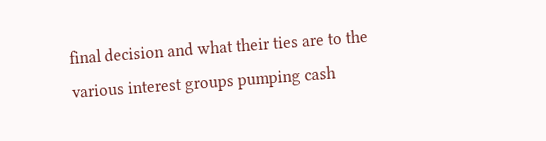final decision and what their ties are to the various interest groups pumping cash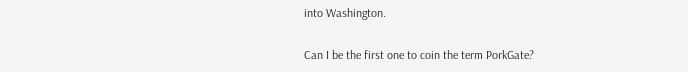into Washington.

Can I be the first one to coin the term PorkGate?